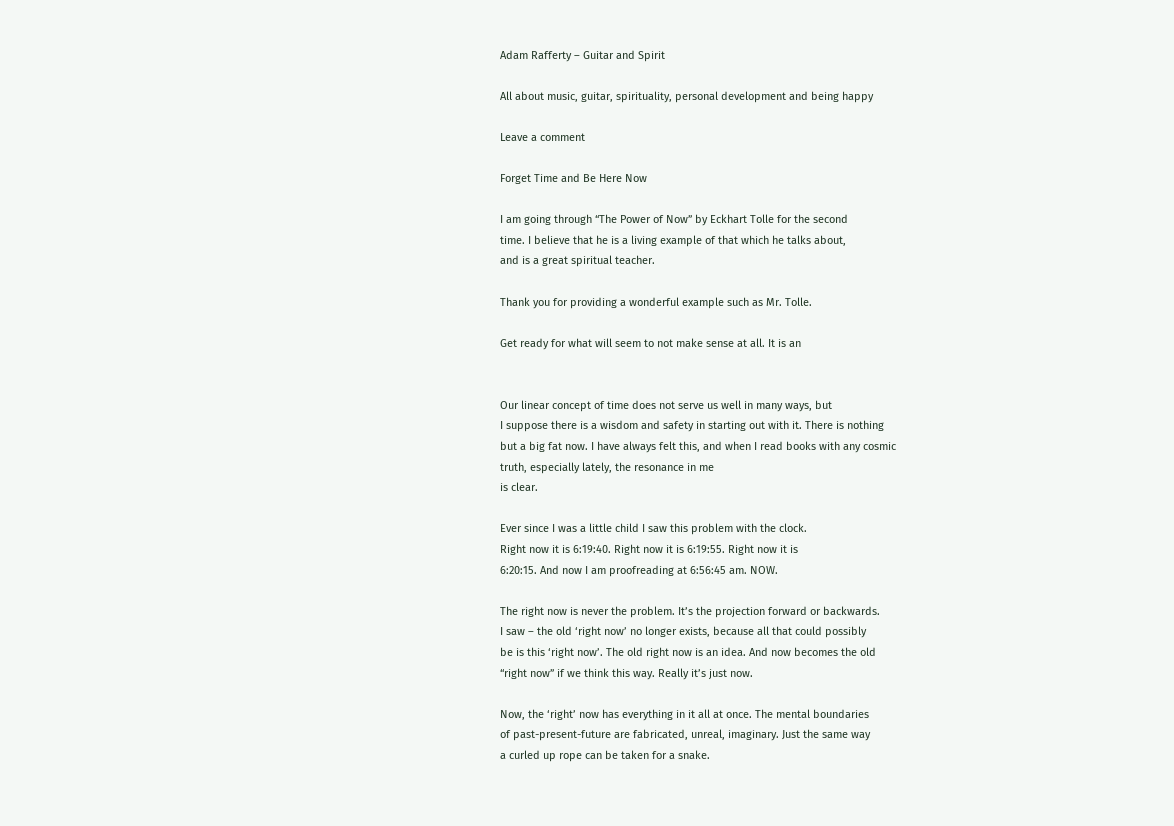Adam Rafferty – Guitar and Spirit

All about music, guitar, spirituality, personal development and being happy

Leave a comment

Forget Time and Be Here Now

I am going through “The Power of Now” by Eckhart Tolle for the second
time. I believe that he is a living example of that which he talks about,
and is a great spiritual teacher.

Thank you for providing a wonderful example such as Mr. Tolle.

Get ready for what will seem to not make sense at all. It is an


Our linear concept of time does not serve us well in many ways, but
I suppose there is a wisdom and safety in starting out with it. There is nothing
but a big fat now. I have always felt this, and when I read books with any cosmic
truth, especially lately, the resonance in me
is clear.

Ever since I was a little child I saw this problem with the clock.
Right now it is 6:19:40. Right now it is 6:19:55. Right now it is
6:20:15. And now I am proofreading at 6:56:45 am. NOW.

The right now is never the problem. It’s the projection forward or backwards.
I saw – the old ‘right now’ no longer exists, because all that could possibly
be is this ‘right now’. The old right now is an idea. And now becomes the old
“right now” if we think this way. Really it’s just now.

Now, the ‘right’ now has everything in it all at once. The mental boundaries
of past-present-future are fabricated, unreal, imaginary. Just the same way
a curled up rope can be taken for a snake.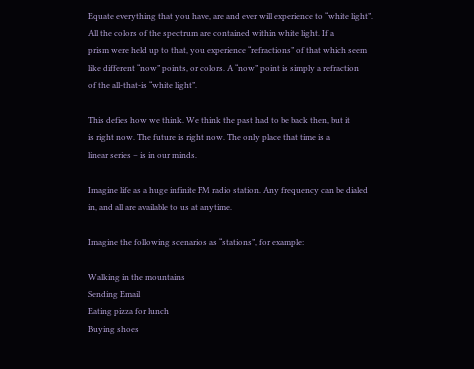Equate everything that you have, are and ever will experience to “white light”.
All the colors of the spectrum are contained within white light. If a
prism were held up to that, you experience “refractions” of that which seem
like different “now” points, or colors. A “now” point is simply a refraction
of the all-that-is “white light”.

This defies how we think. We think the past had to be back then, but it
is right now. The future is right now. The only place that time is a
linear series – is in our minds.

Imagine life as a huge infinite FM radio station. Any frequency can be dialed
in, and all are available to us at anytime.

Imagine the following scenarios as “stations”, for example:

Walking in the mountains
Sending Email
Eating pizza for lunch
Buying shoes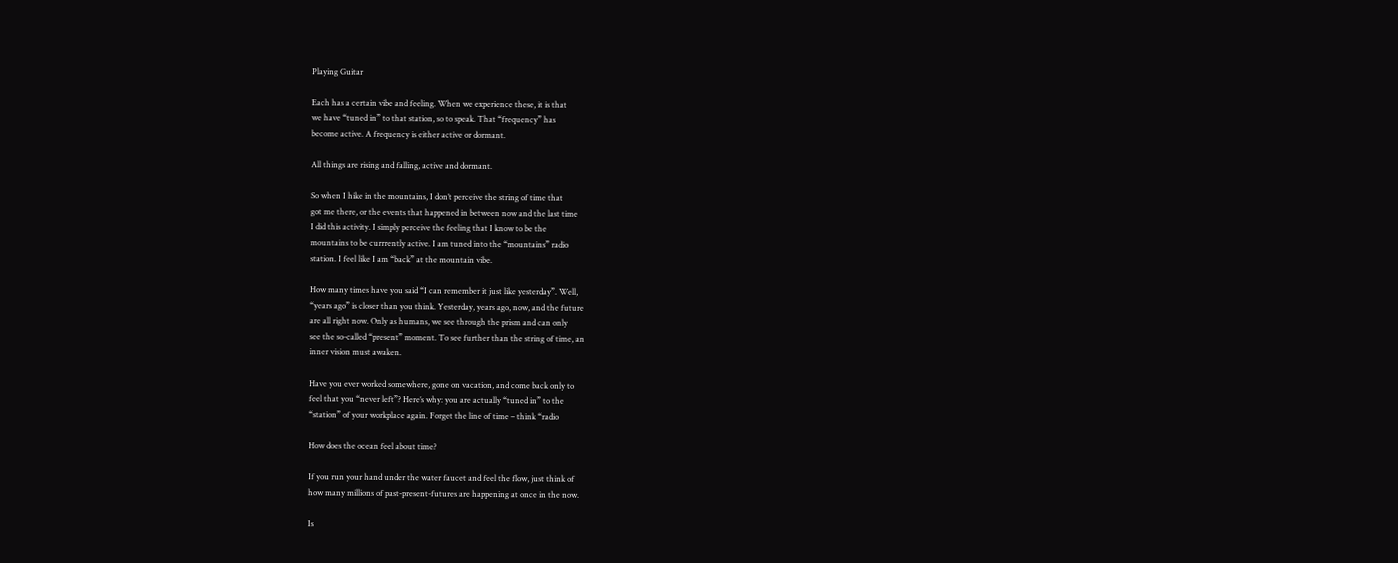Playing Guitar

Each has a certain vibe and feeling. When we experience these, it is that
we have “tuned in” to that station, so to speak. That “frequency” has
become active. A frequency is either active or dormant.

All things are rising and falling, active and dormant.

So when I hike in the mountains, I don’t perceive the string of time that
got me there, or the events that happened in between now and the last time
I did this activity. I simply perceive the feeling that I know to be the
mountains to be currrently active. I am tuned into the “mountains” radio
station. I feel like I am “back” at the mountain vibe.

How many times have you said “I can remember it just like yesterday”. Well,
“years ago” is closer than you think. Yesterday, years ago, now, and the future
are all right now. Only as humans, we see through the prism and can only
see the so-called “present” moment. To see further than the string of time, an
inner vision must awaken.

Have you ever worked somewhere, gone on vacation, and come back only to
feel that you “never left”? Here’s why: you are actually “tuned in” to the
“station” of your workplace again. Forget the line of time – think “radio

How does the ocean feel about time?

If you run your hand under the water faucet and feel the flow, just think of
how many millions of past-present-futures are happening at once in the now.

Is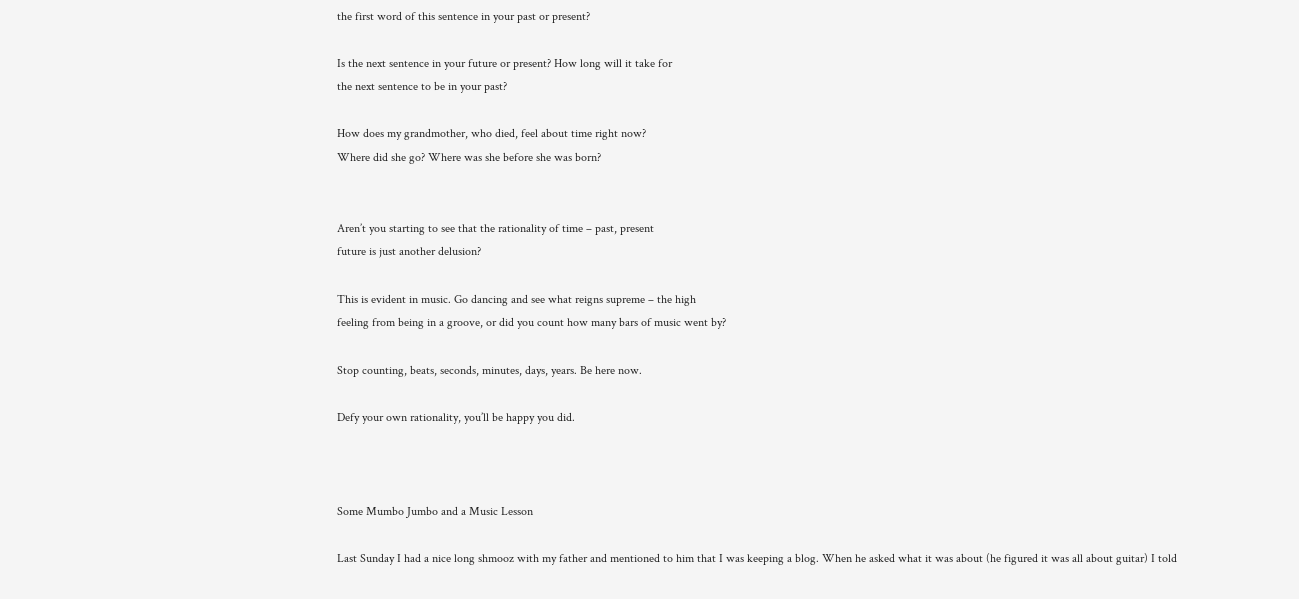the first word of this sentence in your past or present?

Is the next sentence in your future or present? How long will it take for
the next sentence to be in your past?

How does my grandmother, who died, feel about time right now?
Where did she go? Where was she before she was born?


Aren’t you starting to see that the rationality of time – past, present
future is just another delusion?

This is evident in music. Go dancing and see what reigns supreme – the high
feeling from being in a groove, or did you count how many bars of music went by?

Stop counting, beats, seconds, minutes, days, years. Be here now.

Defy your own rationality, you’ll be happy you did.



Some Mumbo Jumbo and a Music Lesson

Last Sunday I had a nice long shmooz with my father and mentioned to him that I was keeping a blog. When he asked what it was about (he figured it was all about guitar) I told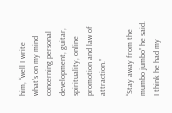him, “well I write what’s on my mind concerning personal development, guitar, spirituality, online promotion and law of attraction.”

“Stay away from the mumbo jumbo” he said. I think he had my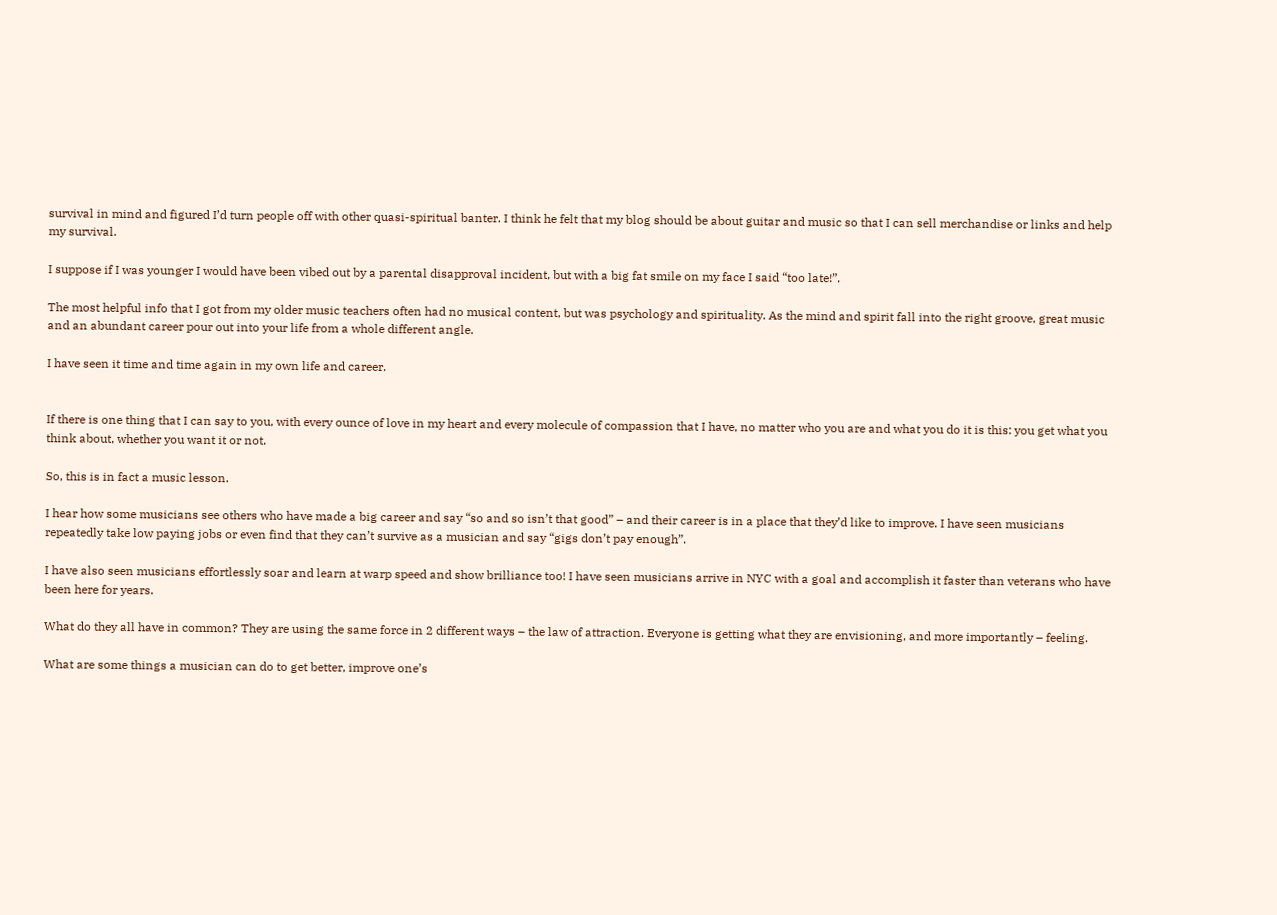survival in mind and figured I’d turn people off with other quasi-spiritual banter. I think he felt that my blog should be about guitar and music so that I can sell merchandise or links and help my survival.

I suppose if I was younger I would have been vibed out by a parental disapproval incident, but with a big fat smile on my face I said “too late!”.

The most helpful info that I got from my older music teachers often had no musical content, but was psychology and spirituality. As the mind and spirit fall into the right groove, great music and an abundant career pour out into your life from a whole different angle.

I have seen it time and time again in my own life and career.


If there is one thing that I can say to you, with every ounce of love in my heart and every molecule of compassion that I have, no matter who you are and what you do it is this: you get what you think about, whether you want it or not.

So, this is in fact a music lesson.

I hear how some musicians see others who have made a big career and say “so and so isn’t that good” – and their career is in a place that they’d like to improve. I have seen musicians repeatedly take low paying jobs or even find that they can’t survive as a musician and say “gigs don’t pay enough”.

I have also seen musicians effortlessly soar and learn at warp speed and show brilliance too! I have seen musicians arrive in NYC with a goal and accomplish it faster than veterans who have been here for years.

What do they all have in common? They are using the same force in 2 different ways – the law of attraction. Everyone is getting what they are envisioning, and more importantly – feeling.

What are some things a musician can do to get better, improve one’s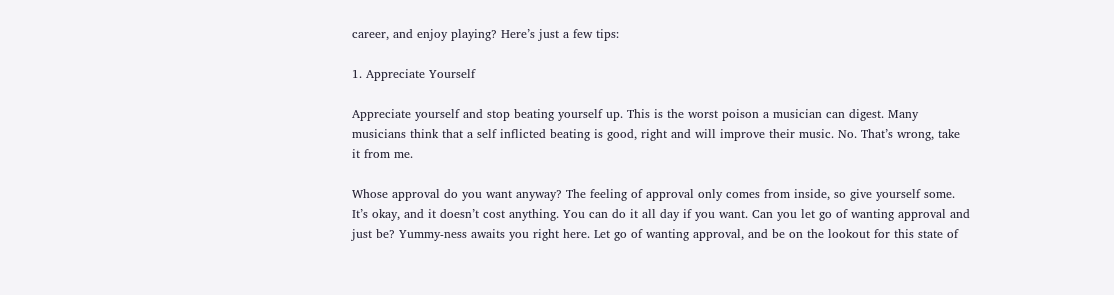career, and enjoy playing? Here’s just a few tips:

1. Appreciate Yourself

Appreciate yourself and stop beating yourself up. This is the worst poison a musician can digest. Many musicians think that a self inflicted beating is good, right and will improve their music. No. That’s wrong, take it from me.

Whose approval do you want anyway? The feeling of approval only comes from inside, so give yourself some. It’s okay, and it doesn’t cost anything. You can do it all day if you want. Can you let go of wanting approval and just be? Yummy-ness awaits you right here. Let go of wanting approval, and be on the lookout for this state of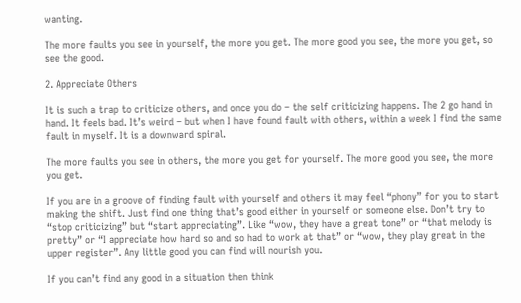wanting.

The more faults you see in yourself, the more you get. The more good you see, the more you get, so see the good.

2. Appreciate Others

It is such a trap to criticize others, and once you do – the self criticizing happens. The 2 go hand in hand. It feels bad. It’s weird – but when I have found fault with others, within a week I find the same fault in myself. It is a downward spiral.

The more faults you see in others, the more you get for yourself. The more good you see, the more you get.

If you are in a groove of finding fault with yourself and others it may feel “phony” for you to start making the shift. Just find one thing that’s good either in yourself or someone else. Don’t try to “stop criticizing” but “start appreciating”. Like “wow, they have a great tone” or “that melody is pretty” or “I appreciate how hard so and so had to work at that” or “wow, they play great in the upper register”. Any little good you can find will nourish you.

If you can’t find any good in a situation then think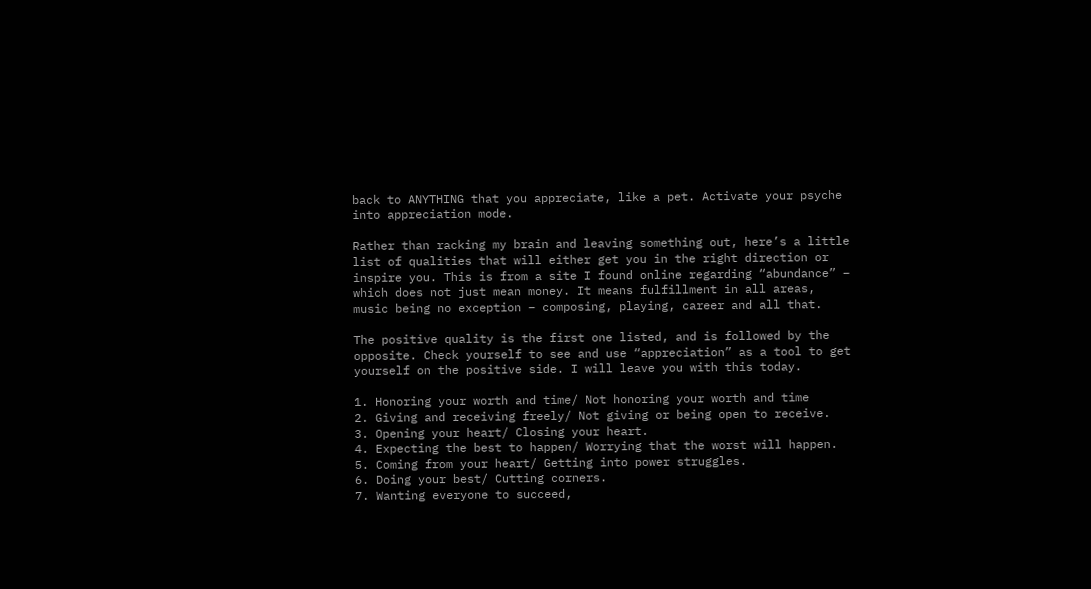back to ANYTHING that you appreciate, like a pet. Activate your psyche into appreciation mode.

Rather than racking my brain and leaving something out, here’s a little list of qualities that will either get you in the right direction or inspire you. This is from a site I found online regarding “abundance” – which does not just mean money. It means fulfillment in all areas, music being no exception – composing, playing, career and all that.

The positive quality is the first one listed, and is followed by the opposite. Check yourself to see and use “appreciation” as a tool to get yourself on the positive side. I will leave you with this today.

1. Honoring your worth and time/ Not honoring your worth and time
2. Giving and receiving freely/ Not giving or being open to receive.
3. Opening your heart/ Closing your heart.
4. Expecting the best to happen/ Worrying that the worst will happen.
5. Coming from your heart/ Getting into power struggles.
6. Doing your best/ Cutting corners.
7. Wanting everyone to succeed,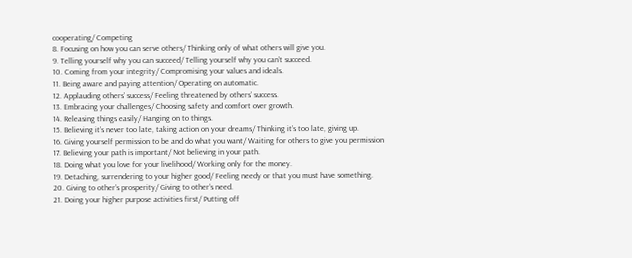cooperating/ Competing
8. Focusing on how you can serve others/ Thinking only of what others will give you.
9. Telling yourself why you can succeed/ Telling yourself why you can’t succeed.
10. Coming from your integrity/ Compromising your values and ideals.
11. Being aware and paying attention/ Operating on automatic.
12. Applauding others’ success/ Feeling threatened by others’ success.
13. Embracing your challenges/ Choosing safety and comfort over growth.
14. Releasing things easily/ Hanging on to things.
15. Believing it’s never too late, taking action on your dreams/ Thinking it’s too late, giving up.
16. Giving yourself permission to be and do what you want/ Waiting for others to give you permission
17. Believing your path is important/ Not believing in your path.
18. Doing what you love for your livelihood/ Working only for the money.
19. Detaching, surrendering to your higher good/ Feeling needy or that you must have something.
20. Giving to other’s prosperity/ Giving to other’s need.
21. Doing your higher purpose activities first/ Putting off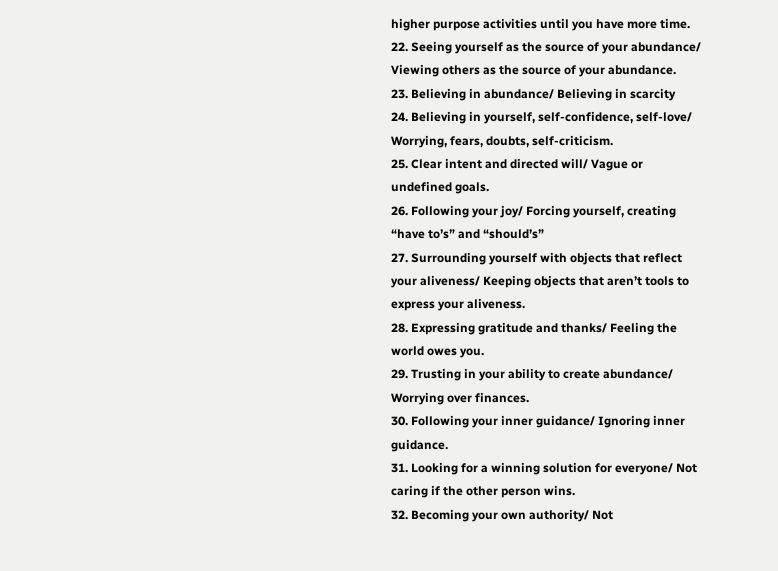higher purpose activities until you have more time.
22. Seeing yourself as the source of your abundance/ Viewing others as the source of your abundance.
23. Believing in abundance/ Believing in scarcity
24. Believing in yourself, self-confidence, self-love/ Worrying, fears, doubts, self-criticism.
25. Clear intent and directed will/ Vague or undefined goals.
26. Following your joy/ Forcing yourself, creating “have to’s” and “should’s”
27. Surrounding yourself with objects that reflect your aliveness/ Keeping objects that aren’t tools to express your aliveness.
28. Expressing gratitude and thanks/ Feeling the world owes you.
29. Trusting in your ability to create abundance/ Worrying over finances.
30. Following your inner guidance/ Ignoring inner guidance.
31. Looking for a winning solution for everyone/ Not caring if the other person wins.
32. Becoming your own authority/ Not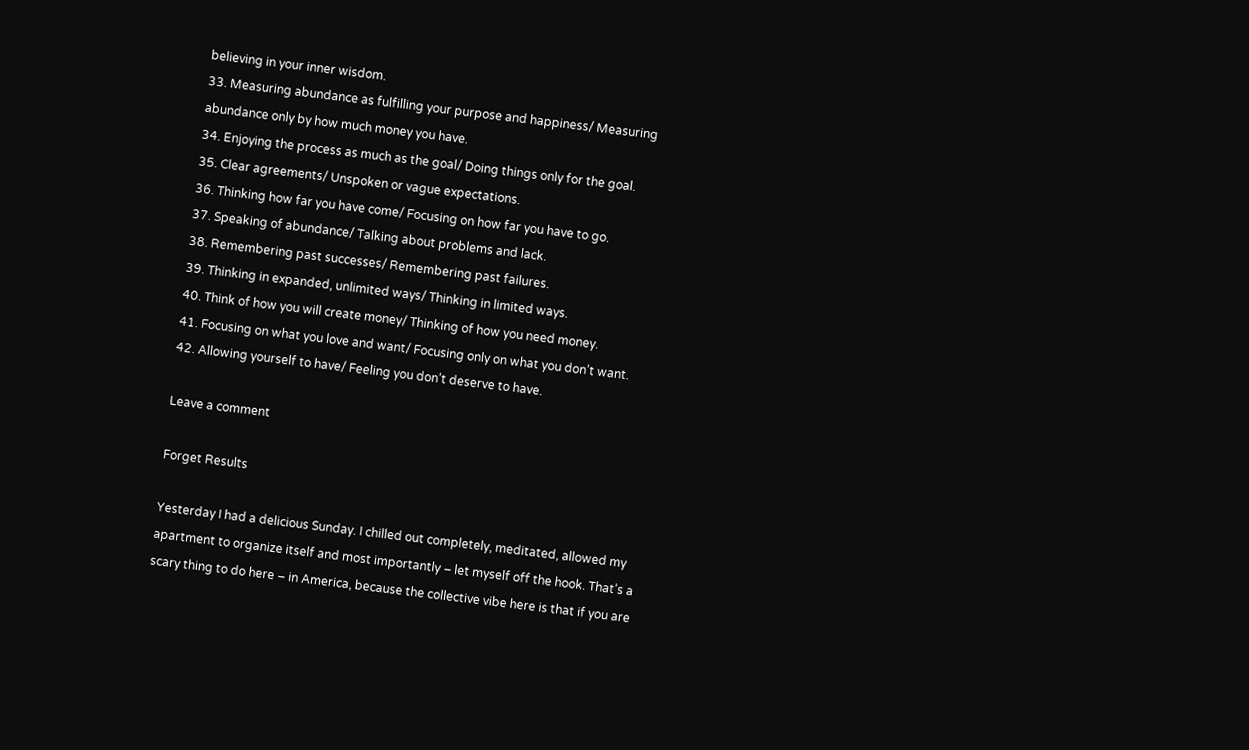believing in your inner wisdom.
33. Measuring abundance as fulfilling your purpose and happiness/ Measuring abundance only by how much money you have.
34. Enjoying the process as much as the goal/ Doing things only for the goal.
35. Clear agreements/ Unspoken or vague expectations.
36. Thinking how far you have come/ Focusing on how far you have to go.
37. Speaking of abundance/ Talking about problems and lack.
38. Remembering past successes/ Remembering past failures.
39. Thinking in expanded, unlimited ways/ Thinking in limited ways.
40. Think of how you will create money/ Thinking of how you need money.
41. Focusing on what you love and want/ Focusing only on what you don’t want.
42. Allowing yourself to have/ Feeling you don’t deserve to have.

Leave a comment

Forget Results

Yesterday I had a delicious Sunday. I chilled out completely, meditated, allowed my apartment to organize itself and most importantly – let myself off the hook. That’s a scary thing to do here – in America, because the collective vibe here is that if you are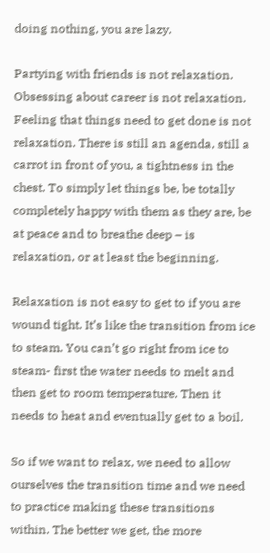doing nothing, you are lazy.

Partying with friends is not relaxation. Obsessing about career is not relaxation. Feeling that things need to get done is not relaxation. There is still an agenda, still a carrot in front of you, a tightness in the chest. To simply let things be, be totally completely happy with them as they are, be at peace and to breathe deep – is relaxation, or at least the beginning.

Relaxation is not easy to get to if you are wound tight. It’s like the transition from ice to steam. You can’t go right from ice to steam- first the water needs to melt and then get to room temperature. Then it needs to heat and eventually get to a boil.

So if we want to relax, we need to allow ourselves the transition time and we need to practice making these transitions within. The better we get, the more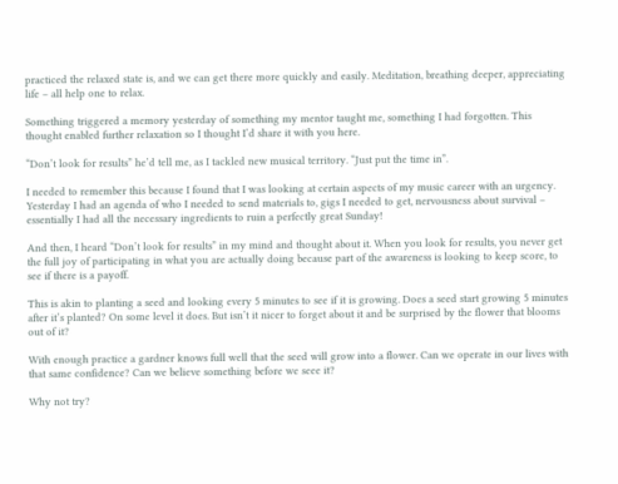practiced the relaxed state is, and we can get there more quickly and easily. Meditation, breathing deeper, appreciating life – all help one to relax.

Something triggered a memory yesterday of something my mentor taught me, something I had forgotten. This thought enabled further relaxation so I thought I’d share it with you here.

“Don’t look for results” he’d tell me, as I tackled new musical territory. “Just put the time in”.

I needed to remember this because I found that I was looking at certain aspects of my music career with an urgency. Yesterday I had an agenda of who I needed to send materials to, gigs I needed to get, nervousness about survival – essentially I had all the necessary ingredients to ruin a perfectly great Sunday!

And then, I heard “Don’t look for results” in my mind and thought about it. When you look for results, you never get the full joy of participating in what you are actually doing because part of the awareness is looking to keep score, to see if there is a payoff.

This is akin to planting a seed and looking every 5 minutes to see if it is growing. Does a seed start growing 5 minutes after it’s planted? On some level it does. But isn’t it nicer to forget about it and be surprised by the flower that blooms out of it?

With enough practice a gardner knows full well that the seed will grow into a flower. Can we operate in our lives with that same confidence? Can we believe something before we seee it?

Why not try?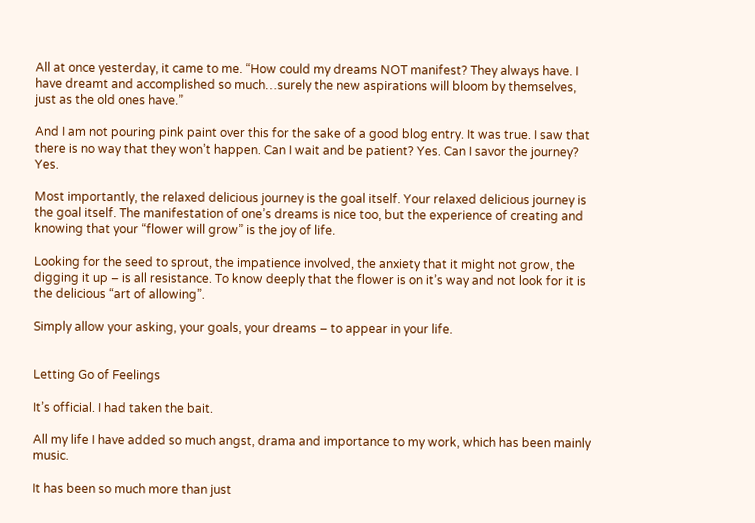All at once yesterday, it came to me. “How could my dreams NOT manifest? They always have. I have dreamt and accomplished so much…surely the new aspirations will bloom by themselves, just as the old ones have.”

And I am not pouring pink paint over this for the sake of a good blog entry. It was true. I saw that there is no way that they won’t happen. Can I wait and be patient? Yes. Can I savor the journey? Yes.

Most importantly, the relaxed delicious journey is the goal itself. Your relaxed delicious journey is the goal itself. The manifestation of one’s dreams is nice too, but the experience of creating and knowing that your “flower will grow” is the joy of life.

Looking for the seed to sprout, the impatience involved, the anxiety that it might not grow, the digging it up – is all resistance. To know deeply that the flower is on it’s way and not look for it is the delicious “art of allowing”.

Simply allow your asking, your goals, your dreams – to appear in your life.


Letting Go of Feelings

It’s official. I had taken the bait.

All my life I have added so much angst, drama and importance to my work, which has been mainly music.

It has been so much more than just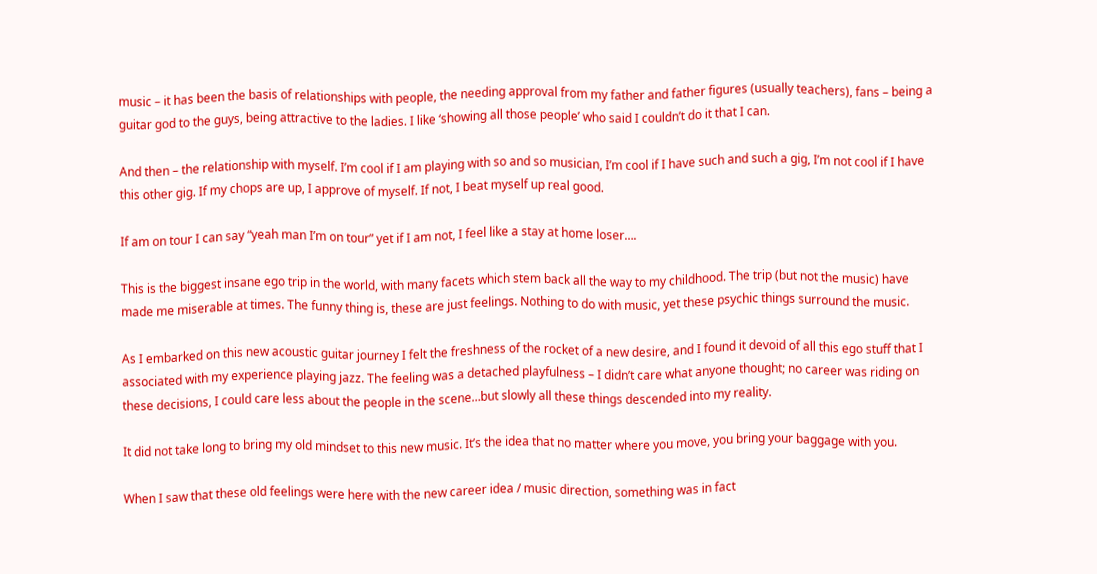music – it has been the basis of relationships with people, the needing approval from my father and father figures (usually teachers), fans – being a guitar god to the guys, being attractive to the ladies. I like ‘showing all those people’ who said I couldn’t do it that I can.

And then – the relationship with myself. I’m cool if I am playing with so and so musician, I’m cool if I have such and such a gig, I’m not cool if I have this other gig. If my chops are up, I approve of myself. If not, I beat myself up real good.

If am on tour I can say “yeah man I’m on tour” yet if I am not, I feel like a stay at home loser….

This is the biggest insane ego trip in the world, with many facets which stem back all the way to my childhood. The trip (but not the music) have made me miserable at times. The funny thing is, these are just feelings. Nothing to do with music, yet these psychic things surround the music.

As I embarked on this new acoustic guitar journey I felt the freshness of the rocket of a new desire, and I found it devoid of all this ego stuff that I associated with my experience playing jazz. The feeling was a detached playfulness – I didn’t care what anyone thought; no career was riding on these decisions, I could care less about the people in the scene…but slowly all these things descended into my reality.

It did not take long to bring my old mindset to this new music. It’s the idea that no matter where you move, you bring your baggage with you.

When I saw that these old feelings were here with the new career idea / music direction, something was in fact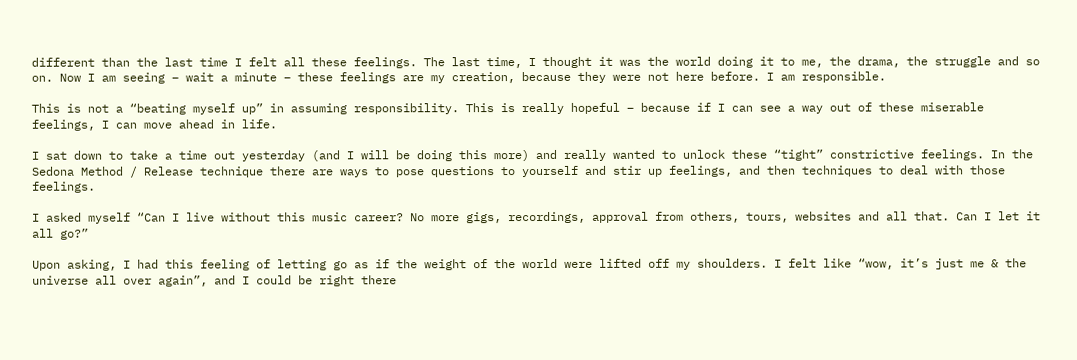different than the last time I felt all these feelings. The last time, I thought it was the world doing it to me, the drama, the struggle and so on. Now I am seeing – wait a minute – these feelings are my creation, because they were not here before. I am responsible.

This is not a “beating myself up” in assuming responsibility. This is really hopeful – because if I can see a way out of these miserable feelings, I can move ahead in life.

I sat down to take a time out yesterday (and I will be doing this more) and really wanted to unlock these “tight” constrictive feelings. In the Sedona Method / Release technique there are ways to pose questions to yourself and stir up feelings, and then techniques to deal with those feelings.

I asked myself “Can I live without this music career? No more gigs, recordings, approval from others, tours, websites and all that. Can I let it all go?”

Upon asking, I had this feeling of letting go as if the weight of the world were lifted off my shoulders. I felt like “wow, it’s just me & the universe all over again”, and I could be right there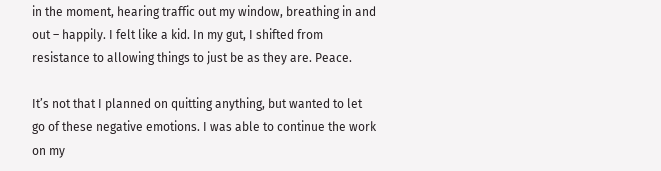in the moment, hearing traffic out my window, breathing in and out – happily. I felt like a kid. In my gut, I shifted from resistance to allowing things to just be as they are. Peace.

It’s not that I planned on quitting anything, but wanted to let go of these negative emotions. I was able to continue the work on my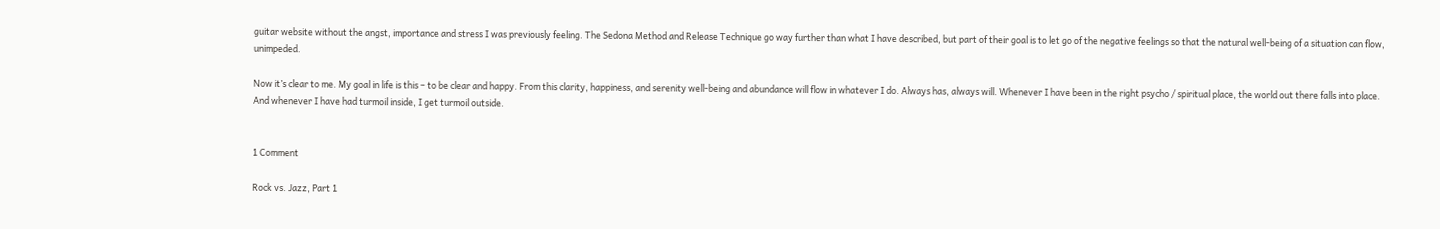guitar website without the angst, importance and stress I was previously feeling. The Sedona Method and Release Technique go way further than what I have described, but part of their goal is to let go of the negative feelings so that the natural well-being of a situation can flow, unimpeded.

Now it’s clear to me. My goal in life is this – to be clear and happy. From this clarity, happiness, and serenity well-being and abundance will flow in whatever I do. Always has, always will. Whenever I have been in the right psycho / spiritual place, the world out there falls into place. And whenever I have had turmoil inside, I get turmoil outside.


1 Comment

Rock vs. Jazz, Part 1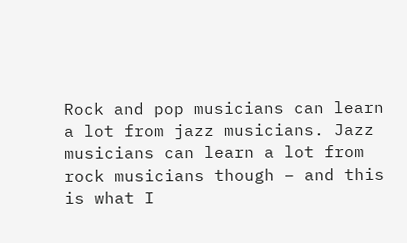Rock and pop musicians can learn a lot from jazz musicians. Jazz musicians can learn a lot from rock musicians though – and this is what I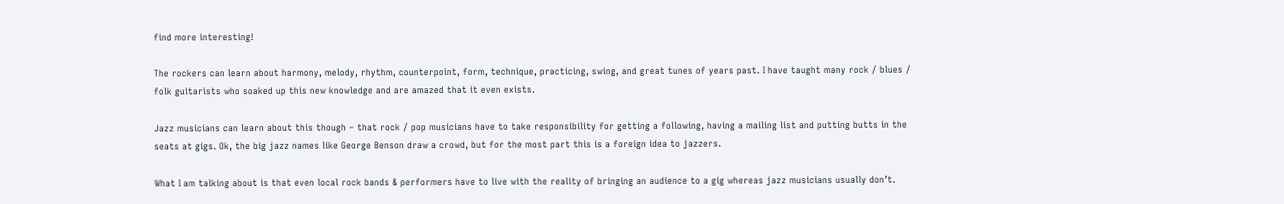find more interesting!

The rockers can learn about harmony, melody, rhythm, counterpoint, form, technique, practicing, swing, and great tunes of years past. I have taught many rock / blues / folk guitarists who soaked up this new knowledge and are amazed that it even exists.

Jazz musicians can learn about this though – that rock / pop musicians have to take responsibility for getting a following, having a mailing list and putting butts in the seats at gigs. Ok, the big jazz names like George Benson draw a crowd, but for the most part this is a foreign idea to jazzers.

What I am talking about is that even local rock bands & performers have to live with the reality of bringing an audience to a gig whereas jazz musicians usually don’t.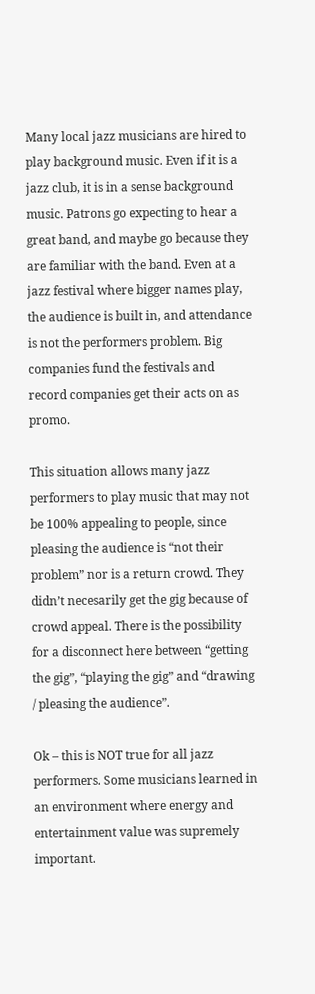Many local jazz musicians are hired to play background music. Even if it is a jazz club, it is in a sense background music. Patrons go expecting to hear a great band, and maybe go because they are familiar with the band. Even at a jazz festival where bigger names play, the audience is built in, and attendance is not the performers problem. Big companies fund the festivals and record companies get their acts on as promo.

This situation allows many jazz performers to play music that may not be 100% appealing to people, since pleasing the audience is “not their problem” nor is a return crowd. They didn’t necesarily get the gig because of crowd appeal. There is the possibility for a disconnect here between “getting the gig”, “playing the gig” and “drawing / pleasing the audience”.

Ok – this is NOT true for all jazz performers. Some musicians learned in an environment where energy and entertainment value was supremely important.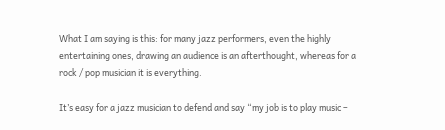What I am saying is this: for many jazz performers, even the highly entertaining ones, drawing an audience is an afterthought, whereas for a rock / pop musician it is everything.

It’s easy for a jazz musician to defend and say “my job is to play music –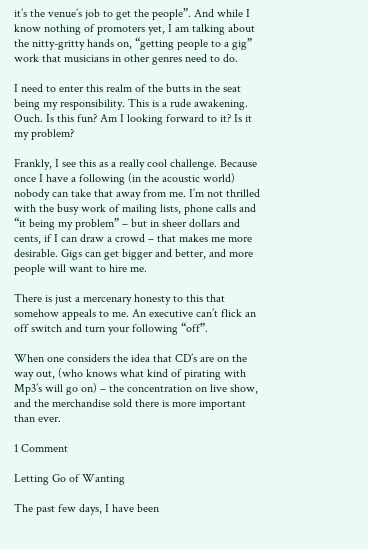it’s the venue’s job to get the people”. And while I know nothing of promoters yet, I am talking about the nitty-gritty hands on, “getting people to a gig” work that musicians in other genres need to do.

I need to enter this realm of the butts in the seat being my responsibility. This is a rude awakening. Ouch. Is this fun? Am I looking forward to it? Is it my problem?

Frankly, I see this as a really cool challenge. Because once I have a following (in the acoustic world) nobody can take that away from me. I’m not thrilled with the busy work of mailing lists, phone calls and “it being my problem” – but in sheer dollars and cents, if I can draw a crowd – that makes me more desirable. Gigs can get bigger and better, and more people will want to hire me.

There is just a mercenary honesty to this that somehow appeals to me. An executive can’t flick an off switch and turn your following “off”.

When one considers the idea that CD’s are on the way out, (who knows what kind of pirating with Mp3’s will go on) – the concentration on live show, and the merchandise sold there is more important than ever.

1 Comment

Letting Go of Wanting

The past few days, I have been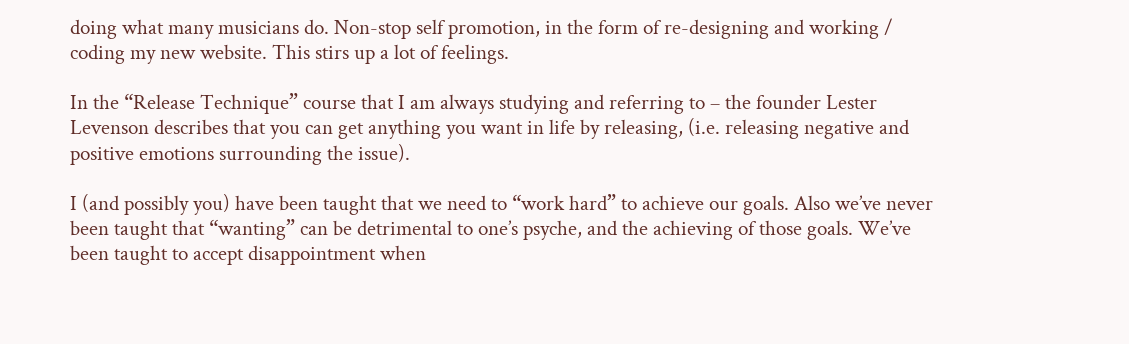doing what many musicians do. Non-stop self promotion, in the form of re-designing and working / coding my new website. This stirs up a lot of feelings.

In the “Release Technique” course that I am always studying and referring to – the founder Lester Levenson describes that you can get anything you want in life by releasing, (i.e. releasing negative and positive emotions surrounding the issue).

I (and possibly you) have been taught that we need to “work hard” to achieve our goals. Also we’ve never been taught that “wanting” can be detrimental to one’s psyche, and the achieving of those goals. We’ve been taught to accept disappointment when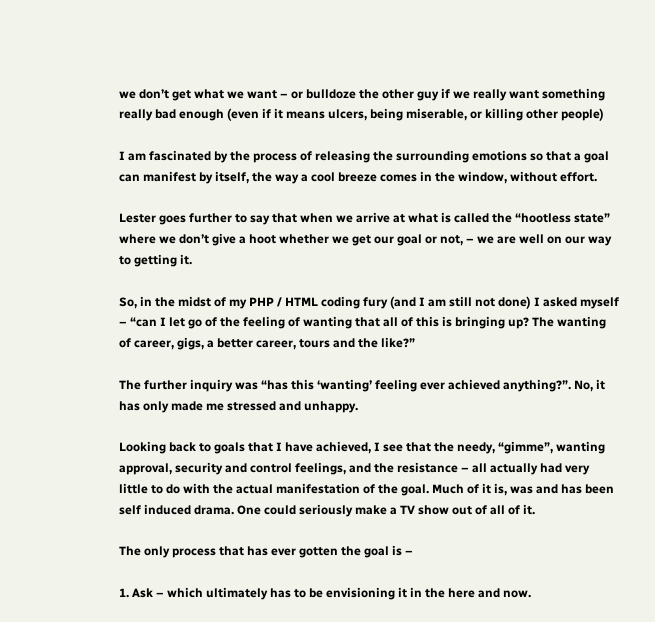we don’t get what we want – or bulldoze the other guy if we really want something really bad enough (even if it means ulcers, being miserable, or killing other people)

I am fascinated by the process of releasing the surrounding emotions so that a goal can manifest by itself, the way a cool breeze comes in the window, without effort.

Lester goes further to say that when we arrive at what is called the “hootless state” where we don’t give a hoot whether we get our goal or not, – we are well on our way to getting it.

So, in the midst of my PHP / HTML coding fury (and I am still not done) I asked myself – “can I let go of the feeling of wanting that all of this is bringing up? The wanting of career, gigs, a better career, tours and the like?”

The further inquiry was “has this ‘wanting’ feeling ever achieved anything?”. No, it has only made me stressed and unhappy.

Looking back to goals that I have achieved, I see that the needy, “gimme”, wanting approval, security and control feelings, and the resistance – all actually had very little to do with the actual manifestation of the goal. Much of it is, was and has been self induced drama. One could seriously make a TV show out of all of it.

The only process that has ever gotten the goal is –

1. Ask – which ultimately has to be envisioning it in the here and now.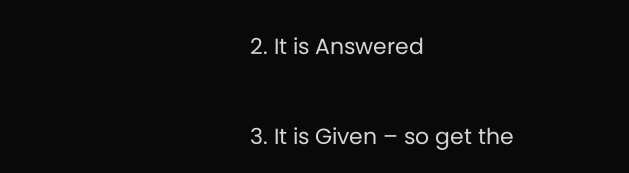2. It is Answered

3. It is Given – so get the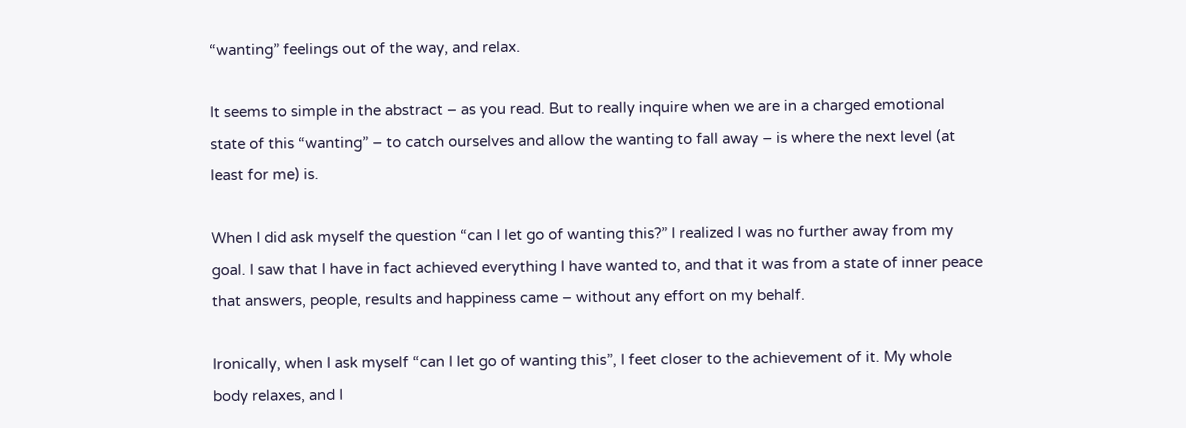“wanting” feelings out of the way, and relax.

It seems to simple in the abstract – as you read. But to really inquire when we are in a charged emotional state of this “wanting” – to catch ourselves and allow the wanting to fall away – is where the next level (at least for me) is.

When I did ask myself the question “can I let go of wanting this?” I realized I was no further away from my goal. I saw that I have in fact achieved everything I have wanted to, and that it was from a state of inner peace that answers, people, results and happiness came – without any effort on my behalf.

Ironically, when I ask myself “can I let go of wanting this”, I feet closer to the achievement of it. My whole body relaxes, and I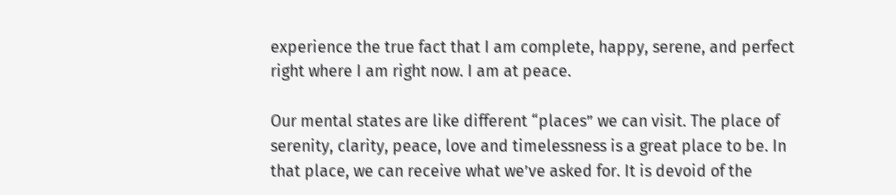experience the true fact that I am complete, happy, serene, and perfect right where I am right now. I am at peace.

Our mental states are like different “places” we can visit. The place of serenity, clarity, peace, love and timelessness is a great place to be. In that place, we can receive what we’ve asked for. It is devoid of the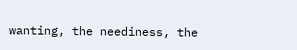wanting, the neediness, the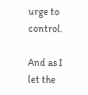urge to control.

And as I let the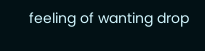feeling of wanting drop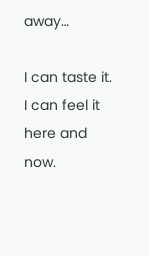away…

I can taste it. I can feel it here and now.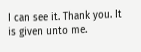I can see it. Thank you. It is given unto me.